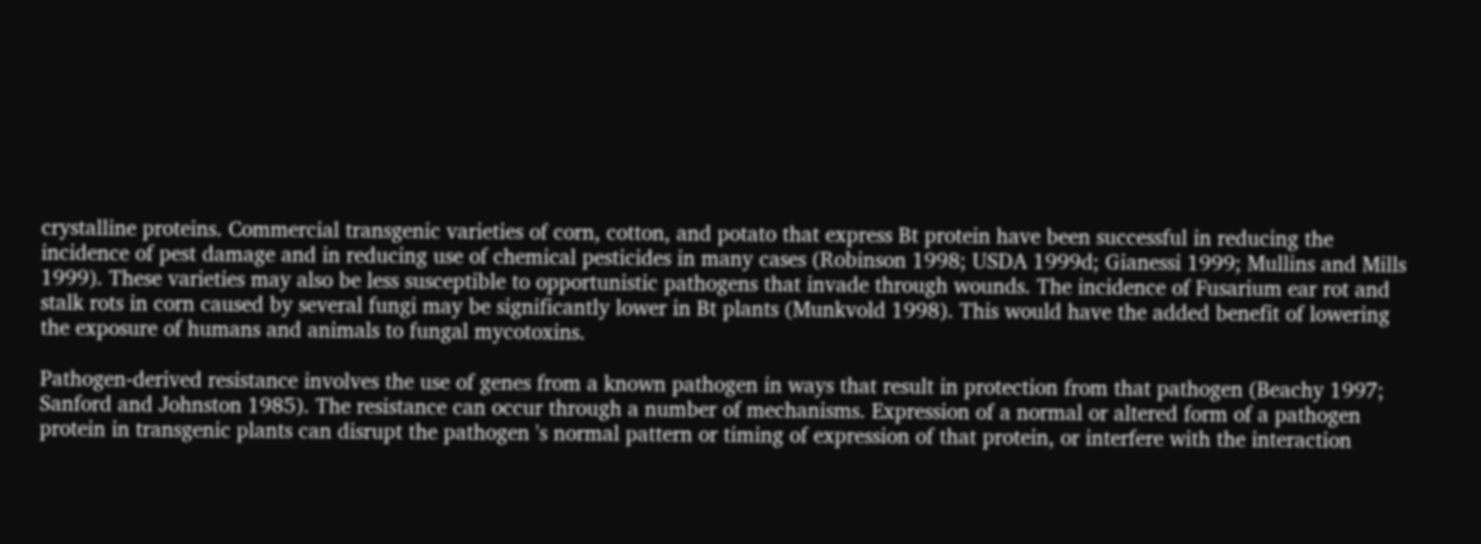crystalline proteins. Commercial transgenic varieties of corn, cotton, and potato that express Bt protein have been successful in reducing the incidence of pest damage and in reducing use of chemical pesticides in many cases (Robinson 1998; USDA 1999d; Gianessi 1999; Mullins and Mills 1999). These varieties may also be less susceptible to opportunistic pathogens that invade through wounds. The incidence of Fusarium ear rot and stalk rots in corn caused by several fungi may be significantly lower in Bt plants (Munkvold 1998). This would have the added benefit of lowering the exposure of humans and animals to fungal mycotoxins.

Pathogen-derived resistance involves the use of genes from a known pathogen in ways that result in protection from that pathogen (Beachy 1997; Sanford and Johnston 1985). The resistance can occur through a number of mechanisms. Expression of a normal or altered form of a pathogen protein in transgenic plants can disrupt the pathogen 's normal pattern or timing of expression of that protein, or interfere with the interaction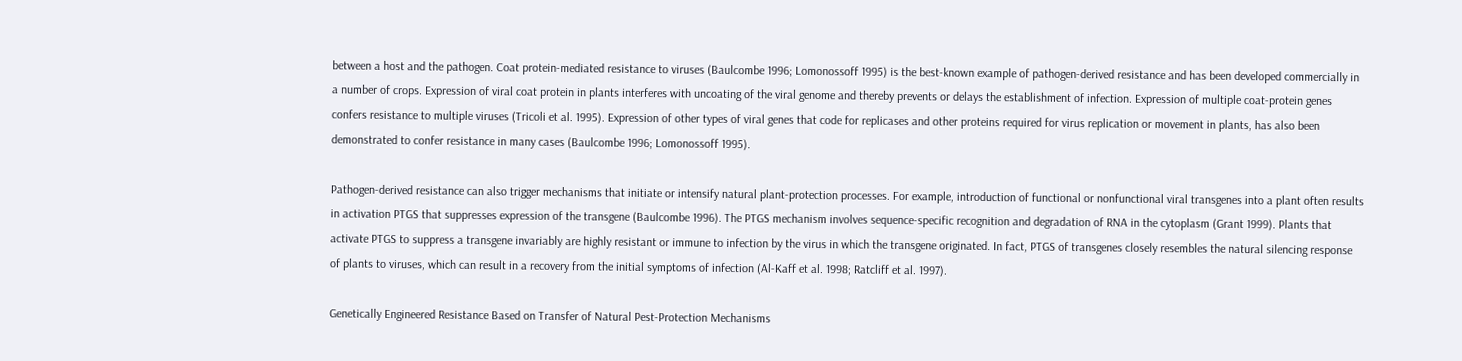between a host and the pathogen. Coat protein-mediated resistance to viruses (Baulcombe 1996; Lomonossoff 1995) is the best-known example of pathogen-derived resistance and has been developed commercially in a number of crops. Expression of viral coat protein in plants interferes with uncoating of the viral genome and thereby prevents or delays the establishment of infection. Expression of multiple coat-protein genes confers resistance to multiple viruses (Tricoli et al. 1995). Expression of other types of viral genes that code for replicases and other proteins required for virus replication or movement in plants, has also been demonstrated to confer resistance in many cases (Baulcombe 1996; Lomonossoff 1995).

Pathogen-derived resistance can also trigger mechanisms that initiate or intensify natural plant-protection processes. For example, introduction of functional or nonfunctional viral transgenes into a plant often results in activation PTGS that suppresses expression of the transgene (Baulcombe 1996). The PTGS mechanism involves sequence-specific recognition and degradation of RNA in the cytoplasm (Grant 1999). Plants that activate PTGS to suppress a transgene invariably are highly resistant or immune to infection by the virus in which the transgene originated. In fact, PTGS of transgenes closely resembles the natural silencing response of plants to viruses, which can result in a recovery from the initial symptoms of infection (Al-Kaff et al. 1998; Ratcliff et al. 1997).

Genetically Engineered Resistance Based on Transfer of Natural Pest-Protection Mechanisms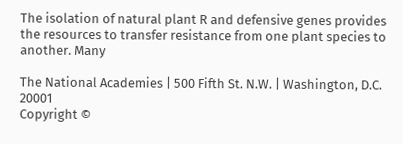The isolation of natural plant R and defensive genes provides the resources to transfer resistance from one plant species to another. Many

The National Academies | 500 Fifth St. N.W. | Washington, D.C. 20001
Copyright ©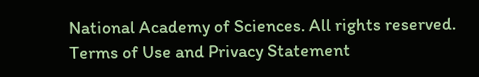National Academy of Sciences. All rights reserved.
Terms of Use and Privacy Statement